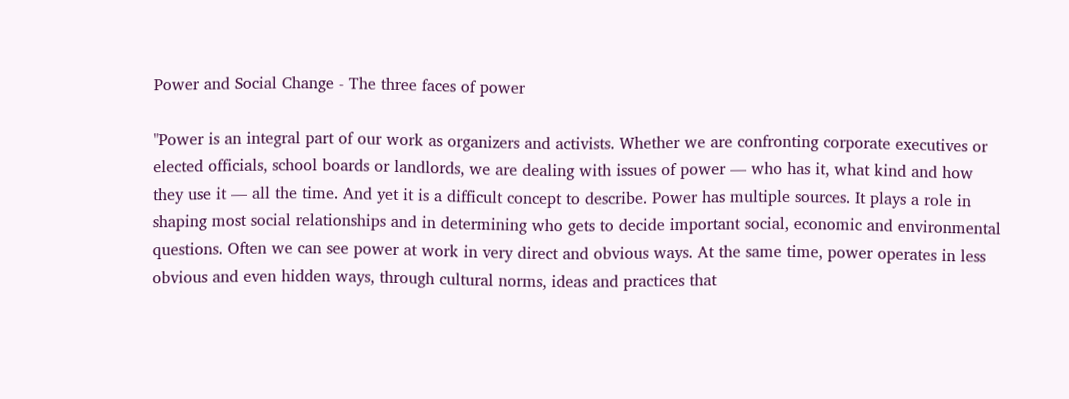Power and Social Change - The three faces of power

"Power is an integral part of our work as organizers and activists. Whether we are confronting corporate executives or elected officials, school boards or landlords, we are dealing with issues of power –– who has it, what kind and how they use it — all the time. And yet it is a difficult concept to describe. Power has multiple sources. It plays a role in shaping most social relationships and in determining who gets to decide important social, economic and environmental questions. Often we can see power at work in very direct and obvious ways. At the same time, power operates in less obvious and even hidden ways, through cultural norms, ideas and practices that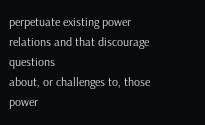perpetuate existing power relations and that discourage questions
about, or challenges to, those power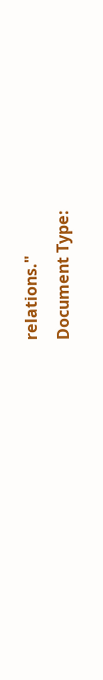relations."
Document Type: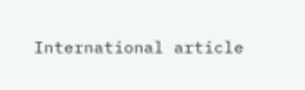International article